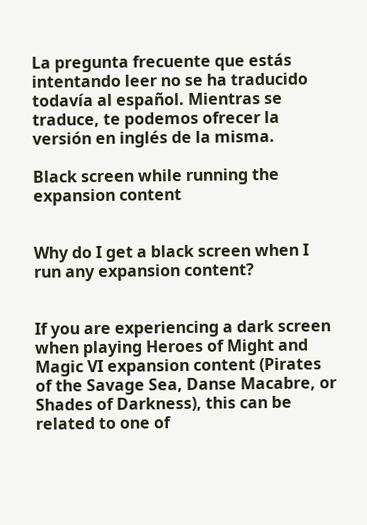La pregunta frecuente que estás intentando leer no se ha traducido todavía al español. Mientras se traduce, te podemos ofrecer la versión en inglés de la misma.

Black screen while running the expansion content


Why do I get a black screen when I run any expansion content?


If you are experiencing a dark screen when playing Heroes of Might and Magic VI expansion content (Pirates of the Savage Sea, Danse Macabre, or Shades of Darkness), this can be related to one of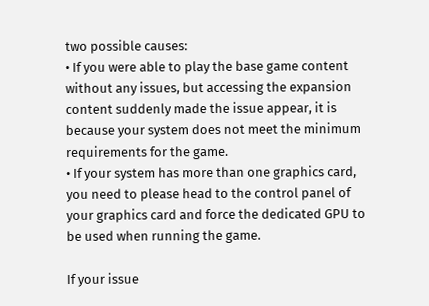two possible causes:
• If you were able to play the base game content without any issues, but accessing the expansion content suddenly made the issue appear, it is because your system does not meet the minimum requirements for the game.
• If your system has more than one graphics card, you need to please head to the control panel of your graphics card and force the dedicated GPU to be used when running the game.

If your issue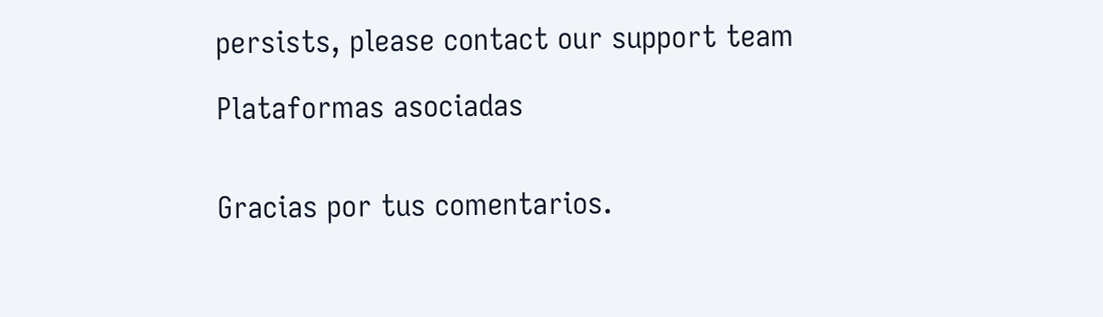persists, please contact our support team

Plataformas asociadas


Gracias por tus comentarios.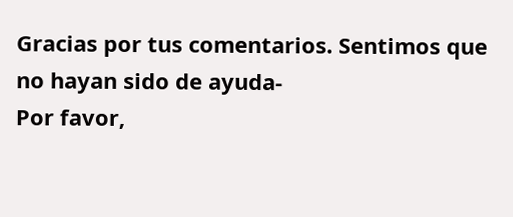Gracias por tus comentarios. Sentimos que no hayan sido de ayuda-
Por favor,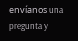envíanos una pregunta y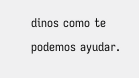dinos como te podemos ayudar.